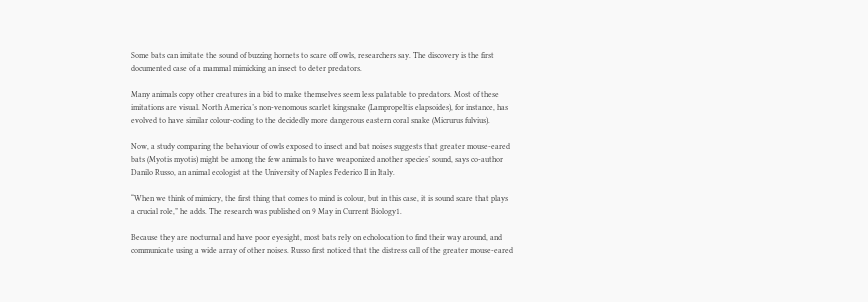Some bats can imitate the sound of buzzing hornets to scare off owls, researchers say. The discovery is the first documented case of a mammal mimicking an insect to deter predators.

Many animals copy other creatures in a bid to make themselves seem less palatable to predators. Most of these imitations are visual. North America’s non-venomous scarlet kingsnake (Lampropeltis elapsoides), for instance, has evolved to have similar colour-coding to the decidedly more dangerous eastern coral snake (Micrurus fulvius).

Now, a study comparing the behaviour of owls exposed to insect and bat noises suggests that greater mouse-eared bats (Myotis myotis) might be among the few animals to have weaponized another species’ sound, says co-author Danilo Russo, an animal ecologist at the University of Naples Federico II in Italy.

“When we think of mimicry, the first thing that comes to mind is colour, but in this case, it is sound scare that plays a crucial role,” he adds. The research was published on 9 May in Current Biology1.

Because they are nocturnal and have poor eyesight, most bats rely on echolocation to find their way around, and communicate using a wide array of other noises. Russo first noticed that the distress call of the greater mouse-eared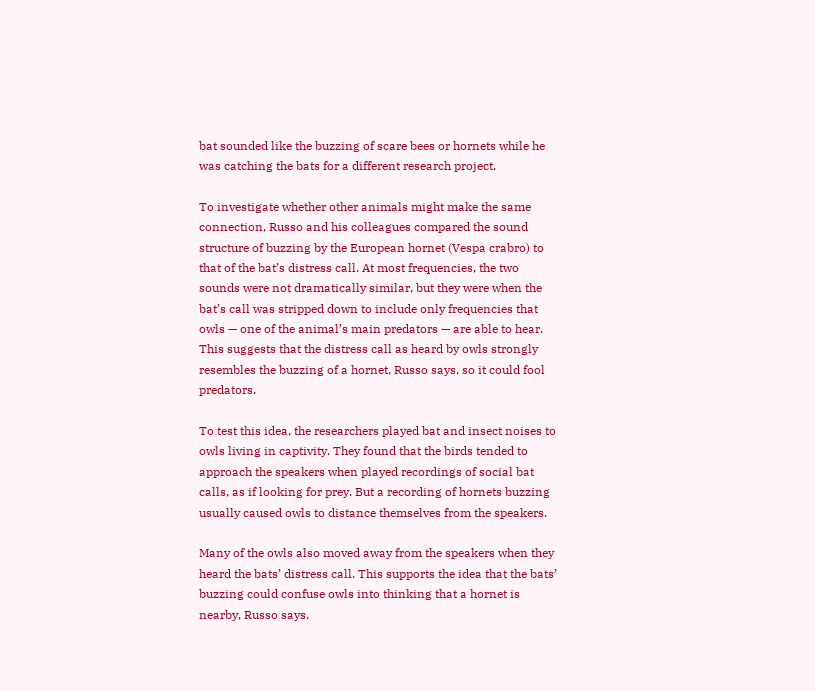bat sounded like the buzzing of scare bees or hornets while he was catching the bats for a different research project.

To investigate whether other animals might make the same connection, Russo and his colleagues compared the sound structure of buzzing by the European hornet (Vespa crabro) to that of the bat’s distress call. At most frequencies, the two sounds were not dramatically similar, but they were when the bat’s call was stripped down to include only frequencies that owls — one of the animal’s main predators — are able to hear. This suggests that the distress call as heard by owls strongly resembles the buzzing of a hornet, Russo says, so it could fool predators.

To test this idea, the researchers played bat and insect noises to owls living in captivity. They found that the birds tended to approach the speakers when played recordings of social bat calls, as if looking for prey. But a recording of hornets buzzing usually caused owls to distance themselves from the speakers.

Many of the owls also moved away from the speakers when they heard the bats’ distress call. This supports the idea that the bats’ buzzing could confuse owls into thinking that a hornet is nearby, Russo says.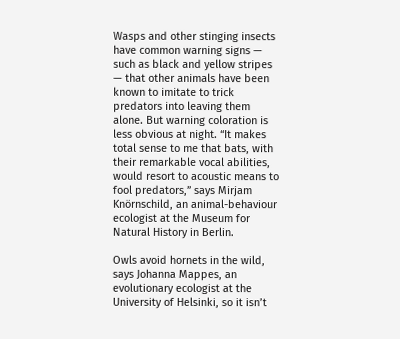Wasps and other stinging insects have common warning signs — such as black and yellow stripes — that other animals have been known to imitate to trick predators into leaving them alone. But warning coloration is less obvious at night. “It makes total sense to me that bats, with their remarkable vocal abilities, would resort to acoustic means to fool predators,” says Mirjam Knörnschild, an animal-behaviour ecologist at the Museum for Natural History in Berlin.

Owls avoid hornets in the wild, says Johanna Mappes, an evolutionary ecologist at the University of Helsinki, so it isn’t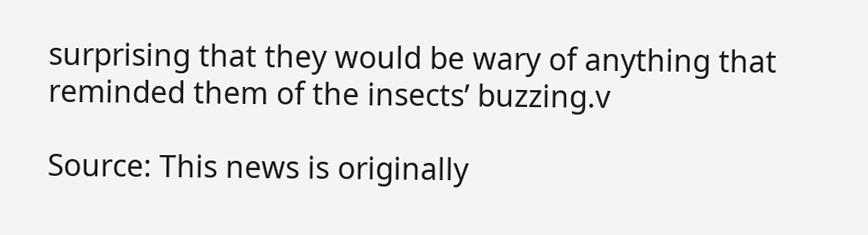surprising that they would be wary of anything that reminded them of the insects’ buzzing.v

Source: This news is originally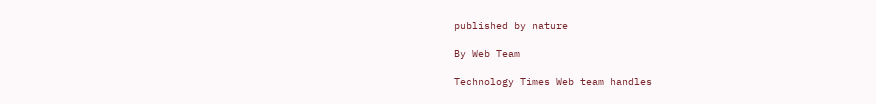published by nature

By Web Team

Technology Times Web team handles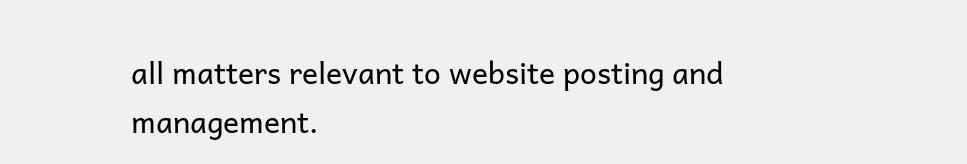all matters relevant to website posting and management.